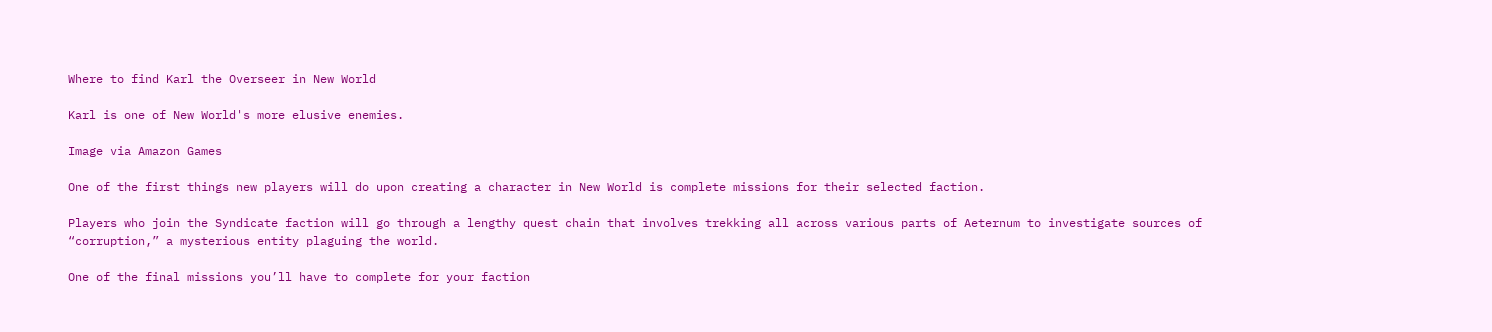Where to find Karl the Overseer in New World

Karl is one of New World's more elusive enemies.

Image via Amazon Games

One of the first things new players will do upon creating a character in New World is complete missions for their selected faction.

Players who join the Syndicate faction will go through a lengthy quest chain that involves trekking all across various parts of Aeternum to investigate sources of “corruption,” a mysterious entity plaguing the world.

One of the final missions you’ll have to complete for your faction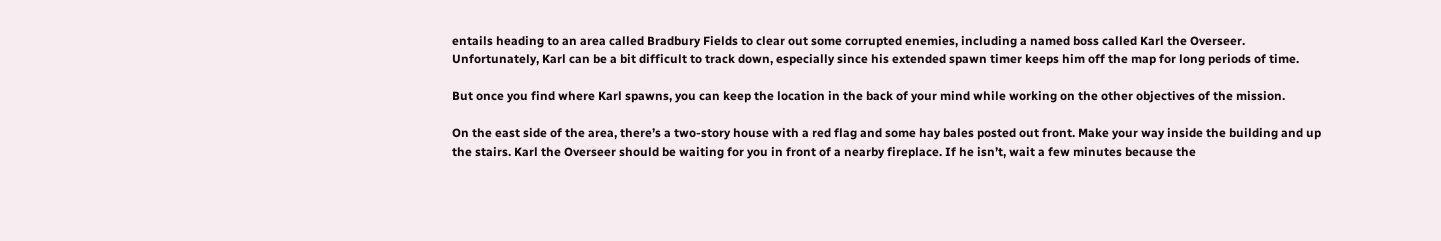entails heading to an area called Bradbury Fields to clear out some corrupted enemies, including a named boss called Karl the Overseer. Unfortunately, Karl can be a bit difficult to track down, especially since his extended spawn timer keeps him off the map for long periods of time.

But once you find where Karl spawns, you can keep the location in the back of your mind while working on the other objectives of the mission.

On the east side of the area, there’s a two-story house with a red flag and some hay bales posted out front. Make your way inside the building and up the stairs. Karl the Overseer should be waiting for you in front of a nearby fireplace. If he isn’t, wait a few minutes because the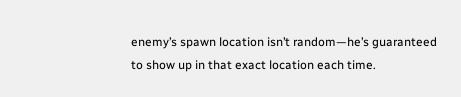enemy’s spawn location isn’t random—he’s guaranteed to show up in that exact location each time.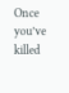Once you’ve killed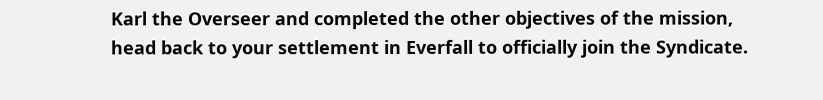Karl the Overseer and completed the other objectives of the mission, head back to your settlement in Everfall to officially join the Syndicate.